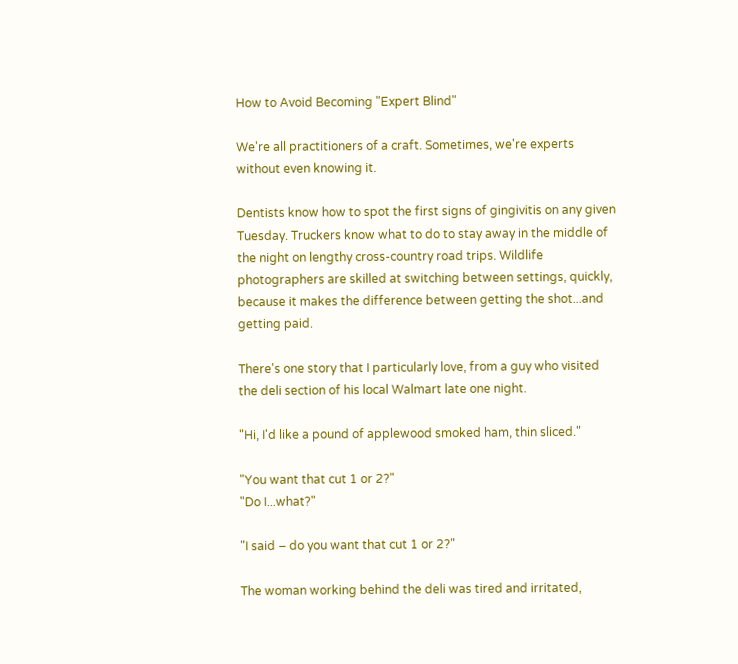How to Avoid Becoming "Expert Blind"

We're all practitioners of a craft. Sometimes, we're experts without even knowing it.

Dentists know how to spot the first signs of gingivitis on any given Tuesday. Truckers know what to do to stay away in the middle of the night on lengthy cross-country road trips. Wildlife photographers are skilled at switching between settings, quickly, because it makes the difference between getting the shot...and getting paid.

There's one story that I particularly love, from a guy who visited the deli section of his local Walmart late one night.

"Hi, I'd like a pound of applewood smoked ham, thin sliced."

"You want that cut 1 or 2?"
"Do I...what?"

"I said – do you want that cut 1 or 2?"

The woman working behind the deli was tired and irritated,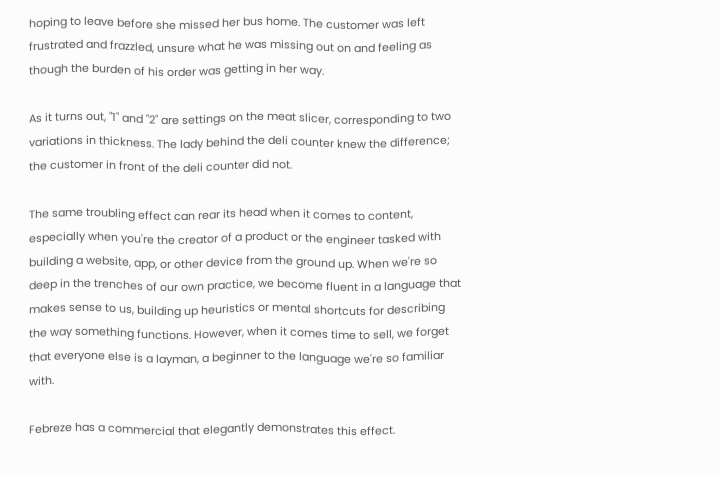hoping to leave before she missed her bus home. The customer was left frustrated and frazzled, unsure what he was missing out on and feeling as though the burden of his order was getting in her way.

As it turns out, "1" and "2" are settings on the meat slicer, corresponding to two variations in thickness. The lady behind the deli counter knew the difference; the customer in front of the deli counter did not.

The same troubling effect can rear its head when it comes to content, especially when you're the creator of a product or the engineer tasked with building a website, app, or other device from the ground up. When we're so deep in the trenches of our own practice, we become fluent in a language that makes sense to us, building up heuristics or mental shortcuts for describing the way something functions. However, when it comes time to sell, we forget that everyone else is a layman, a beginner to the language we're so familiar with.

Febreze has a commercial that elegantly demonstrates this effect.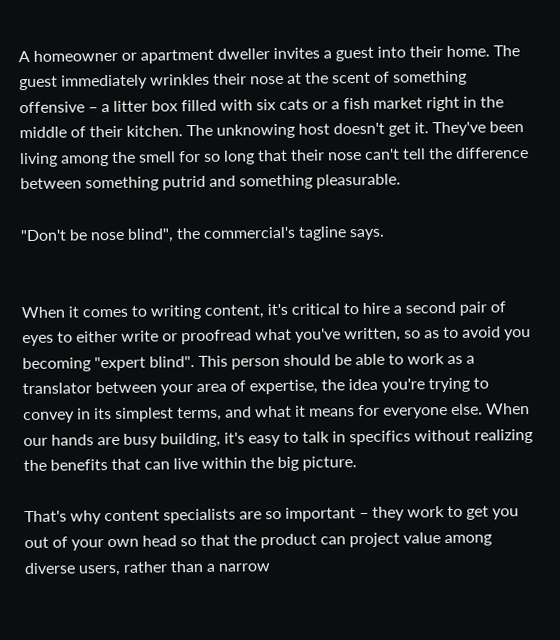A homeowner or apartment dweller invites a guest into their home. The guest immediately wrinkles their nose at the scent of something offensive – a litter box filled with six cats or a fish market right in the middle of their kitchen. The unknowing host doesn't get it. They've been living among the smell for so long that their nose can't tell the difference between something putrid and something pleasurable.

"Don't be nose blind", the commercial's tagline says.


When it comes to writing content, it's critical to hire a second pair of eyes to either write or proofread what you've written, so as to avoid you becoming "expert blind". This person should be able to work as a translator between your area of expertise, the idea you're trying to convey in its simplest terms, and what it means for everyone else. When our hands are busy building, it's easy to talk in specifics without realizing the benefits that can live within the big picture.

That's why content specialists are so important – they work to get you out of your own head so that the product can project value among diverse users, rather than a narrow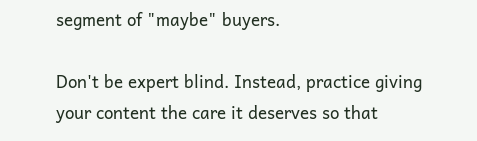segment of "maybe" buyers.

Don't be expert blind. Instead, practice giving your content the care it deserves so that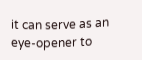it can serve as an eye-opener to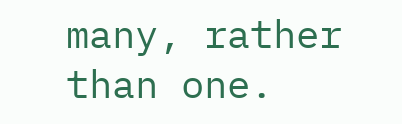many, rather than one.